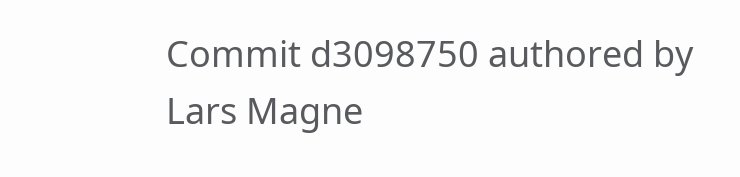Commit d3098750 authored by Lars Magne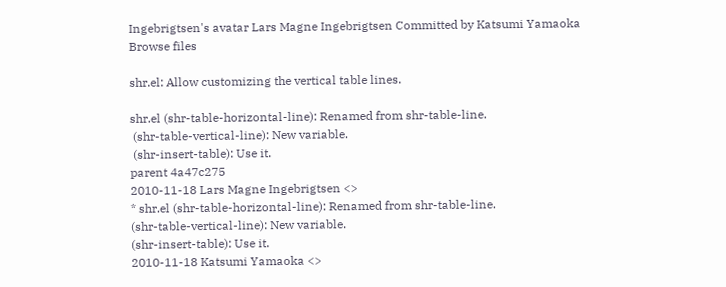Ingebrigtsen's avatar Lars Magne Ingebrigtsen Committed by Katsumi Yamaoka
Browse files

shr.el: Allow customizing the vertical table lines.

shr.el (shr-table-horizontal-line): Renamed from shr-table-line.
 (shr-table-vertical-line): New variable.
 (shr-insert-table): Use it.
parent 4a47c275
2010-11-18 Lars Magne Ingebrigtsen <>
* shr.el (shr-table-horizontal-line): Renamed from shr-table-line.
(shr-table-vertical-line): New variable.
(shr-insert-table): Use it.
2010-11-18 Katsumi Yamaoka <>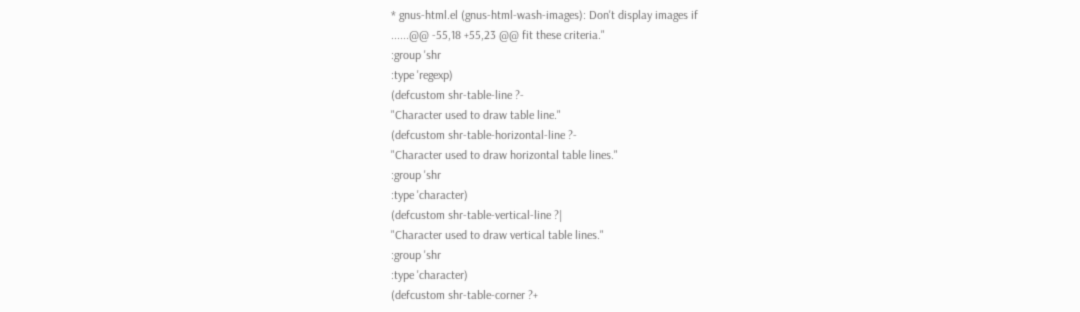* gnus-html.el (gnus-html-wash-images): Don't display images if
......@@ -55,18 +55,23 @@ fit these criteria."
:group 'shr
:type 'regexp)
(defcustom shr-table-line ?-
"Character used to draw table line."
(defcustom shr-table-horizontal-line ?-
"Character used to draw horizontal table lines."
:group 'shr
:type 'character)
(defcustom shr-table-vertical-line ?|
"Character used to draw vertical table lines."
:group 'shr
:type 'character)
(defcustom shr-table-corner ?+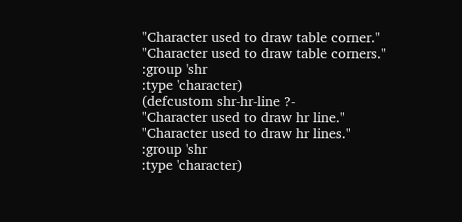"Character used to draw table corner."
"Character used to draw table corners."
:group 'shr
:type 'character)
(defcustom shr-hr-line ?-
"Character used to draw hr line."
"Character used to draw hr lines."
:group 'shr
:type 'character)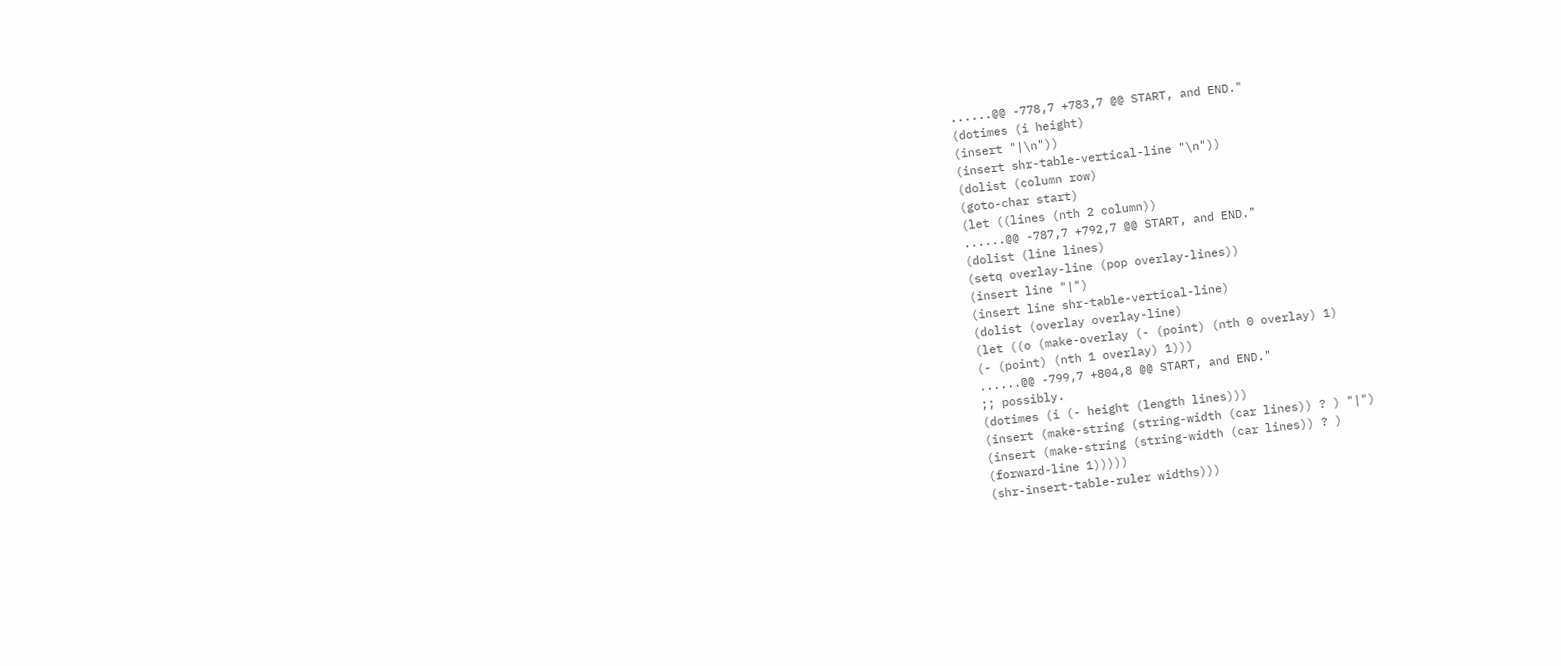......@@ -778,7 +783,7 @@ START, and END."
(dotimes (i height)
(insert "|\n"))
(insert shr-table-vertical-line "\n"))
(dolist (column row)
(goto-char start)
(let ((lines (nth 2 column))
......@@ -787,7 +792,7 @@ START, and END."
(dolist (line lines)
(setq overlay-line (pop overlay-lines))
(insert line "|")
(insert line shr-table-vertical-line)
(dolist (overlay overlay-line)
(let ((o (make-overlay (- (point) (nth 0 overlay) 1)
(- (point) (nth 1 overlay) 1)))
......@@ -799,7 +804,8 @@ START, and END."
;; possibly.
(dotimes (i (- height (length lines)))
(insert (make-string (string-width (car lines)) ? ) "|")
(insert (make-string (string-width (car lines)) ? )
(forward-line 1)))))
(shr-insert-table-ruler widths)))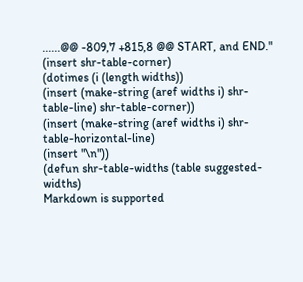......@@ -809,7 +815,8 @@ START, and END."
(insert shr-table-corner)
(dotimes (i (length widths))
(insert (make-string (aref widths i) shr-table-line) shr-table-corner))
(insert (make-string (aref widths i) shr-table-horizontal-line)
(insert "\n"))
(defun shr-table-widths (table suggested-widths)
Markdown is supported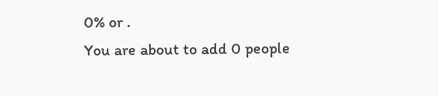0% or .
You are about to add 0 people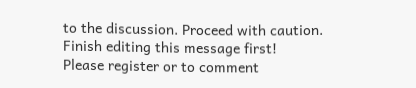to the discussion. Proceed with caution.
Finish editing this message first!
Please register or to comment